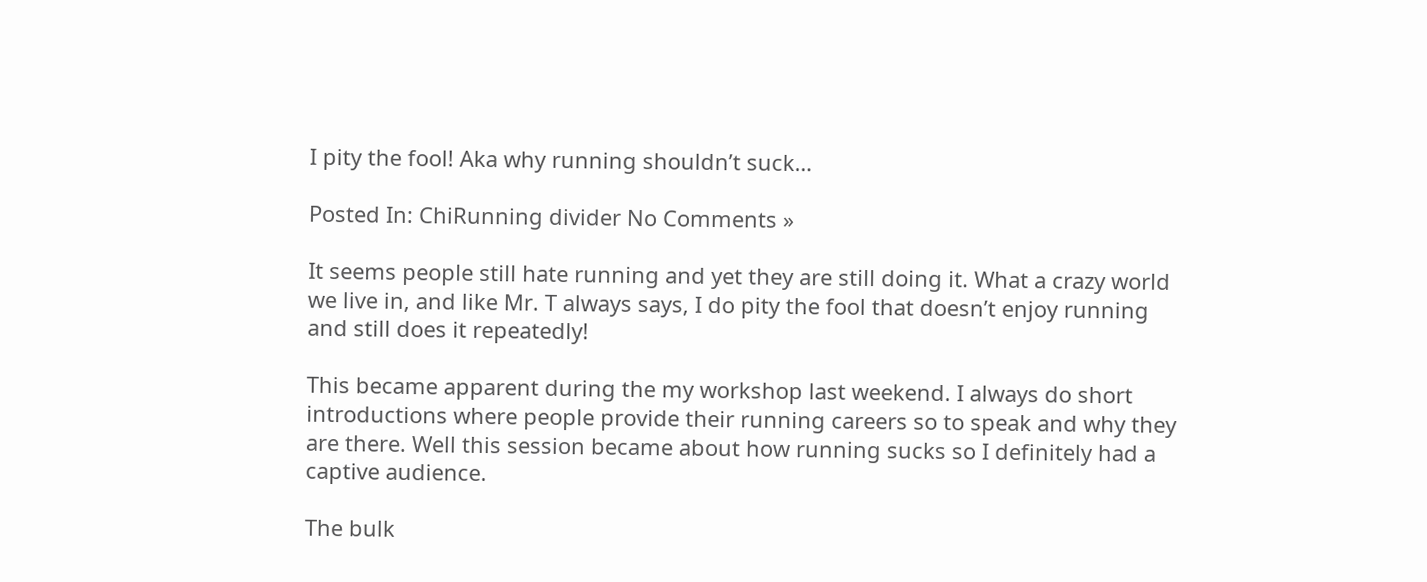I pity the fool! Aka why running shouldn’t suck…

Posted In: ChiRunning divider No Comments »

It seems people still hate running and yet they are still doing it. What a crazy world we live in, and like Mr. T always says, I do pity the fool that doesn’t enjoy running and still does it repeatedly!

This became apparent during the my workshop last weekend. I always do short introductions where people provide their running careers so to speak and why they are there. Well this session became about how running sucks so I definitely had a captive audience.

The bulk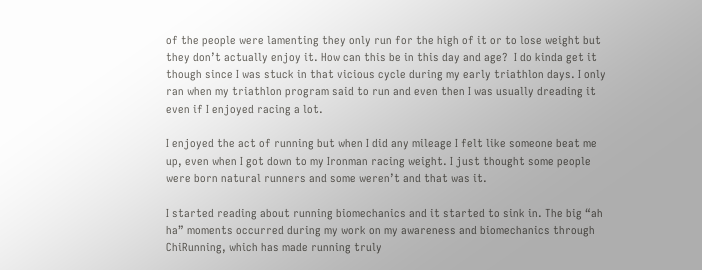of the people were lamenting they only run for the high of it or to lose weight but they don’t actually enjoy it. How can this be in this day and age?  I do kinda get it though since I was stuck in that vicious cycle during my early triathlon days. I only ran when my triathlon program said to run and even then I was usually dreading it even if I enjoyed racing a lot.

I enjoyed the act of running but when I did any mileage I felt like someone beat me up, even when I got down to my Ironman racing weight. I just thought some people were born natural runners and some weren’t and that was it.

I started reading about running biomechanics and it started to sink in. The big “ah ha” moments occurred during my work on my awareness and biomechanics through ChiRunning, which has made running truly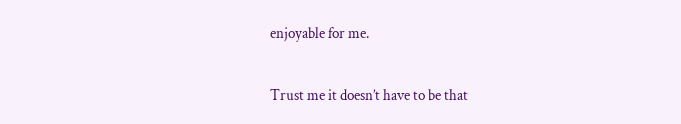enjoyable for me.

Trust me it doesn’t have to be that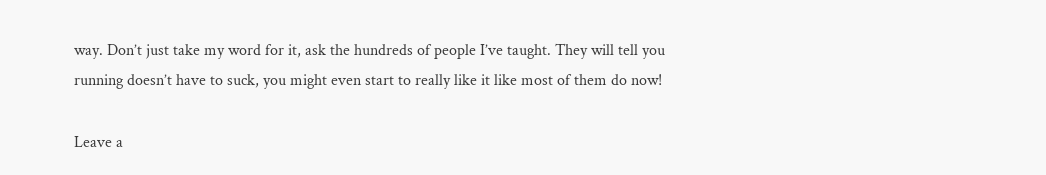way. Don’t just take my word for it, ask the hundreds of people I’ve taught. They will tell you running doesn’t have to suck, you might even start to really like it like most of them do now!

Leave a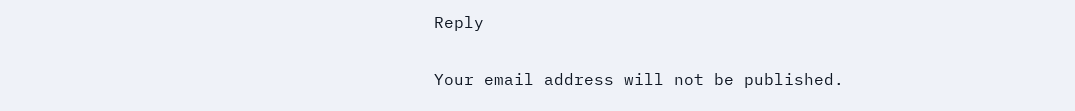Reply

Your email address will not be published.